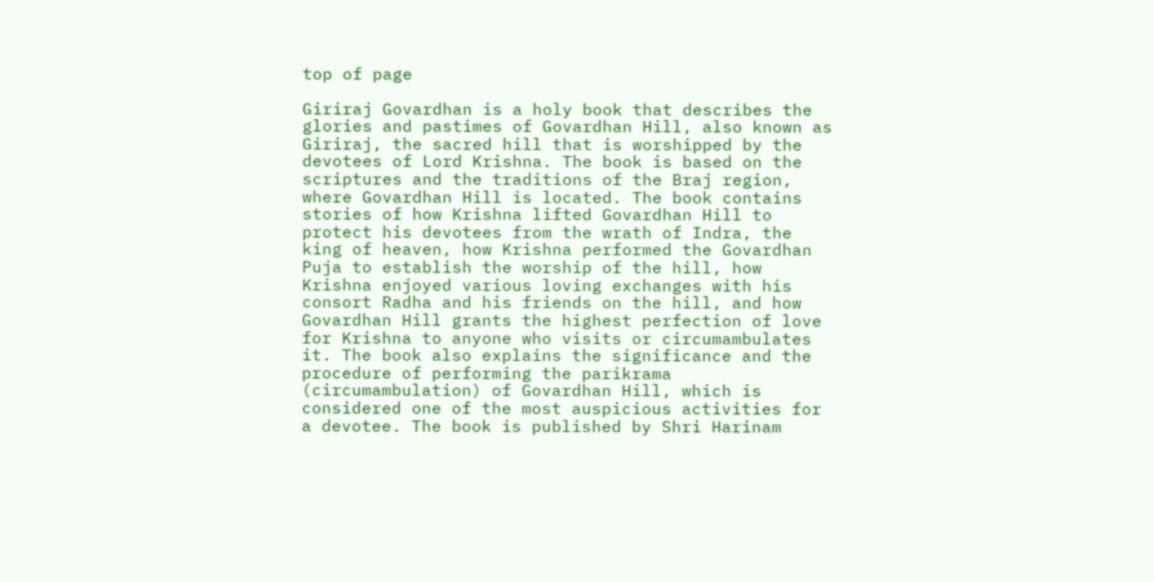top of page

Giriraj Govardhan is a holy book that describes the glories and pastimes of Govardhan Hill, also known as Giriraj, the sacred hill that is worshipped by the devotees of Lord Krishna. The book is based on the scriptures and the traditions of the Braj region, where Govardhan Hill is located. The book contains stories of how Krishna lifted Govardhan Hill to protect his devotees from the wrath of Indra, the king of heaven, how Krishna performed the Govardhan Puja to establish the worship of the hill, how Krishna enjoyed various loving exchanges with his consort Radha and his friends on the hill, and how Govardhan Hill grants the highest perfection of love for Krishna to anyone who visits or circumambulates it. The book also explains the significance and the procedure of performing the parikrama (circumambulation) of Govardhan Hill, which is considered one of the most auspicious activities for a devotee. The book is published by Shri Harinam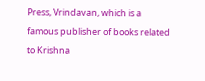Press, Vrindavan, which is a famous publisher of books related to Krishna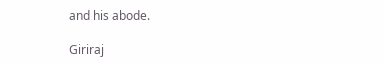and his abode.

Giriraj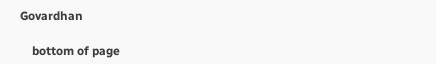Govardhan

    bottom of page